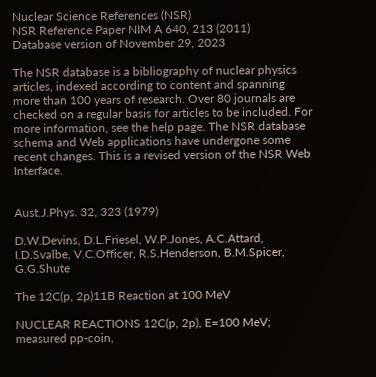Nuclear Science References (NSR)
NSR Reference Paper NIM A 640, 213 (2011)
Database version of November 29, 2023

The NSR database is a bibliography of nuclear physics articles, indexed according to content and spanning more than 100 years of research. Over 80 journals are checked on a regular basis for articles to be included. For more information, see the help page. The NSR database schema and Web applications have undergone some recent changes. This is a revised version of the NSR Web Interface.


Aust.J.Phys. 32, 323 (1979)

D.W.Devins, D.L.Friesel, W.P.Jones, A.C.Attard, I.D.Svalbe, V.C.Officer, R.S.Henderson, B.M.Spicer, G.G.Shute

The 12C(p, 2p)11B Reaction at 100 MeV

NUCLEAR REACTIONS 12C(p, 2p), E=100 MeV; measured pp-coin,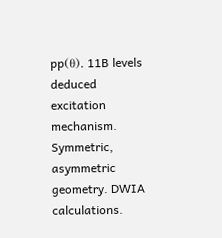pp(θ). 11B levels deduced excitation mechanism. Symmetric, asymmetric geometry. DWIA calculations.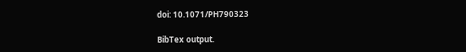doi: 10.1071/PH790323

BibTex output.